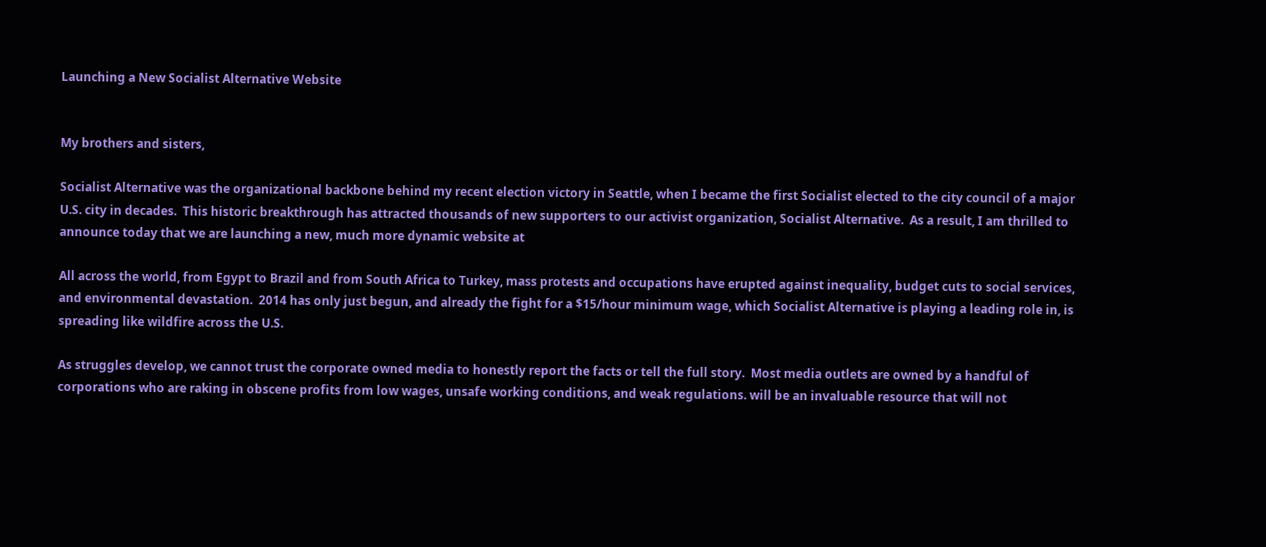Launching a New Socialist Alternative Website


My brothers and sisters,

Socialist Alternative was the organizational backbone behind my recent election victory in Seattle, when I became the first Socialist elected to the city council of a major U.S. city in decades.  This historic breakthrough has attracted thousands of new supporters to our activist organization, Socialist Alternative.  As a result, I am thrilled to announce today that we are launching a new, much more dynamic website at

All across the world, from Egypt to Brazil and from South Africa to Turkey, mass protests and occupations have erupted against inequality, budget cuts to social services, and environmental devastation.  2014 has only just begun, and already the fight for a $15/hour minimum wage, which Socialist Alternative is playing a leading role in, is spreading like wildfire across the U.S.

As struggles develop, we cannot trust the corporate owned media to honestly report the facts or tell the full story.  Most media outlets are owned by a handful of corporations who are raking in obscene profits from low wages, unsafe working conditions, and weak regulations. will be an invaluable resource that will not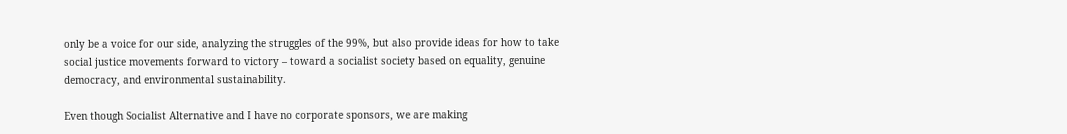only be a voice for our side, analyzing the struggles of the 99%, but also provide ideas for how to take social justice movements forward to victory – toward a socialist society based on equality, genuine democracy, and environmental sustainability.

Even though Socialist Alternative and I have no corporate sponsors, we are making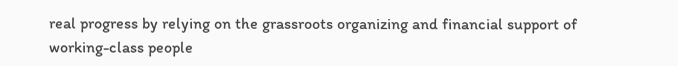real progress by relying on the grassroots organizing and financial support of working-class people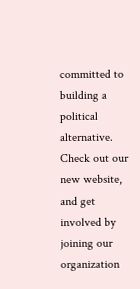committed to building a political alternative.  Check out our new website, and get involved by joining our organization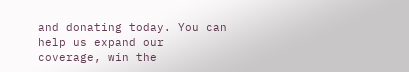and donating today. You can help us expand our coverage, win the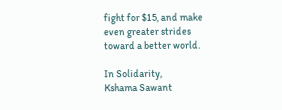fight for $15, and make even greater strides toward a better world.

In Solidarity,
Kshama Sawant